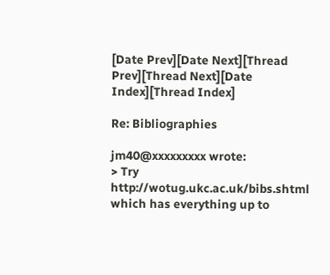[Date Prev][Date Next][Thread Prev][Thread Next][Date Index][Thread Index]

Re: Bibliographies

jm40@xxxxxxxxx wrote:
> Try http://wotug.ukc.ac.uk/bibs.shtml which has everything up to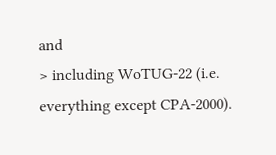and
> including WoTUG-22 (i.e. everything except CPA-2000).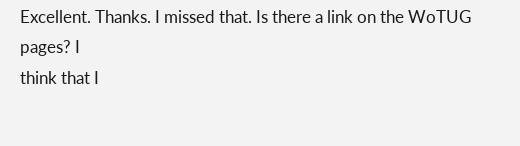Excellent. Thanks. I missed that. Is there a link on the WoTUG pages? I
think that I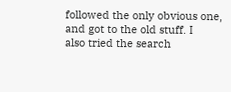followed the only obvious one, and got to the old stuff. I
also tried the search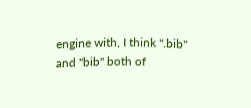engine with, I think ".bib" and "bib" both of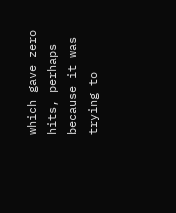which gave zero hits, perhaps because it was trying to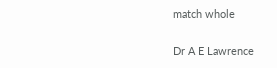match whole

Dr A E Lawrence